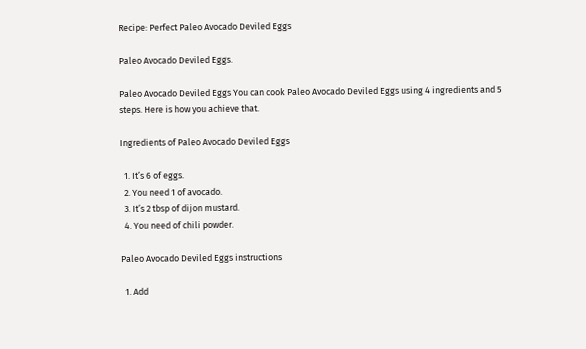Recipe: Perfect Paleo Avocado Deviled Eggs

Paleo Avocado Deviled Eggs.

Paleo Avocado Deviled Eggs You can cook Paleo Avocado Deviled Eggs using 4 ingredients and 5 steps. Here is how you achieve that.

Ingredients of Paleo Avocado Deviled Eggs

  1. It’s 6 of eggs.
  2. You need 1 of avocado.
  3. It’s 2 tbsp of dijon mustard.
  4. You need of chili powder.

Paleo Avocado Deviled Eggs instructions

  1. Add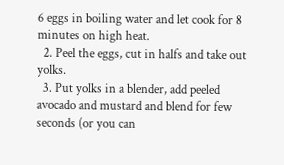6 eggs in boiling water and let cook for 8 minutes on high heat.
  2. Peel the eggs, cut in halfs and take out yolks.
  3. Put yolks in a blender, add peeled avocado and mustard and blend for few seconds (or you can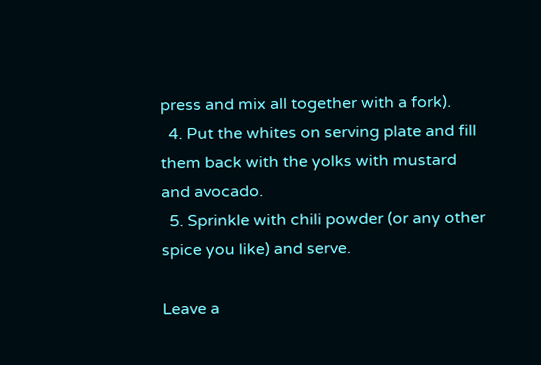press and mix all together with a fork).
  4. Put the whites on serving plate and fill them back with the yolks with mustard and avocado.
  5. Sprinkle with chili powder (or any other spice you like) and serve.

Leave a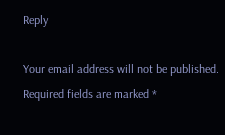Reply

Your email address will not be published. Required fields are marked *